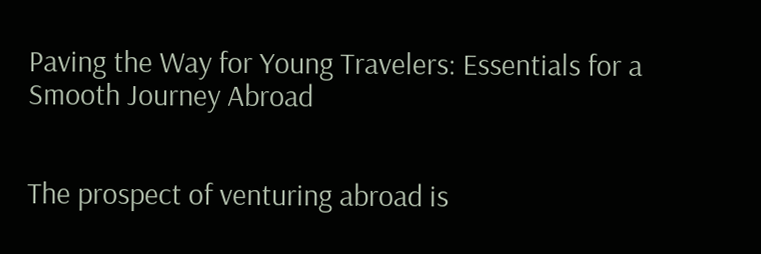Paving the Way for Young Travelers: Essentials for a Smooth Journey Abroad


The prospect of venturing abroad is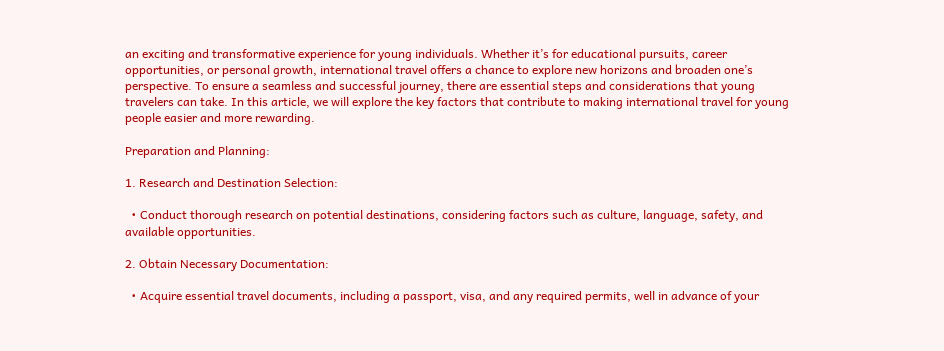an exciting and transformative experience for young individuals. Whether it’s for educational pursuits, career opportunities, or personal growth, international travel offers a chance to explore new horizons and broaden one’s perspective. To ensure a seamless and successful journey, there are essential steps and considerations that young travelers can take. In this article, we will explore the key factors that contribute to making international travel for young people easier and more rewarding.

Preparation and Planning:

1. Research and Destination Selection:

  • Conduct thorough research on potential destinations, considering factors such as culture, language, safety, and available opportunities.

2. Obtain Necessary Documentation:

  • Acquire essential travel documents, including a passport, visa, and any required permits, well in advance of your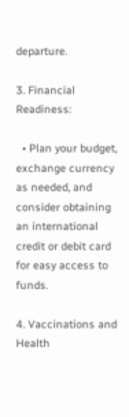departure.

3. Financial Readiness:

  • Plan your budget, exchange currency as needed, and consider obtaining an international credit or debit card for easy access to funds.

4. Vaccinations and Health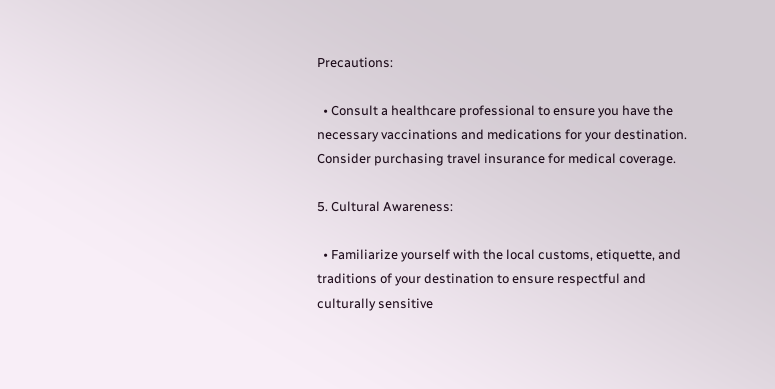Precautions:

  • Consult a healthcare professional to ensure you have the necessary vaccinations and medications for your destination. Consider purchasing travel insurance for medical coverage.

5. Cultural Awareness:

  • Familiarize yourself with the local customs, etiquette, and traditions of your destination to ensure respectful and culturally sensitive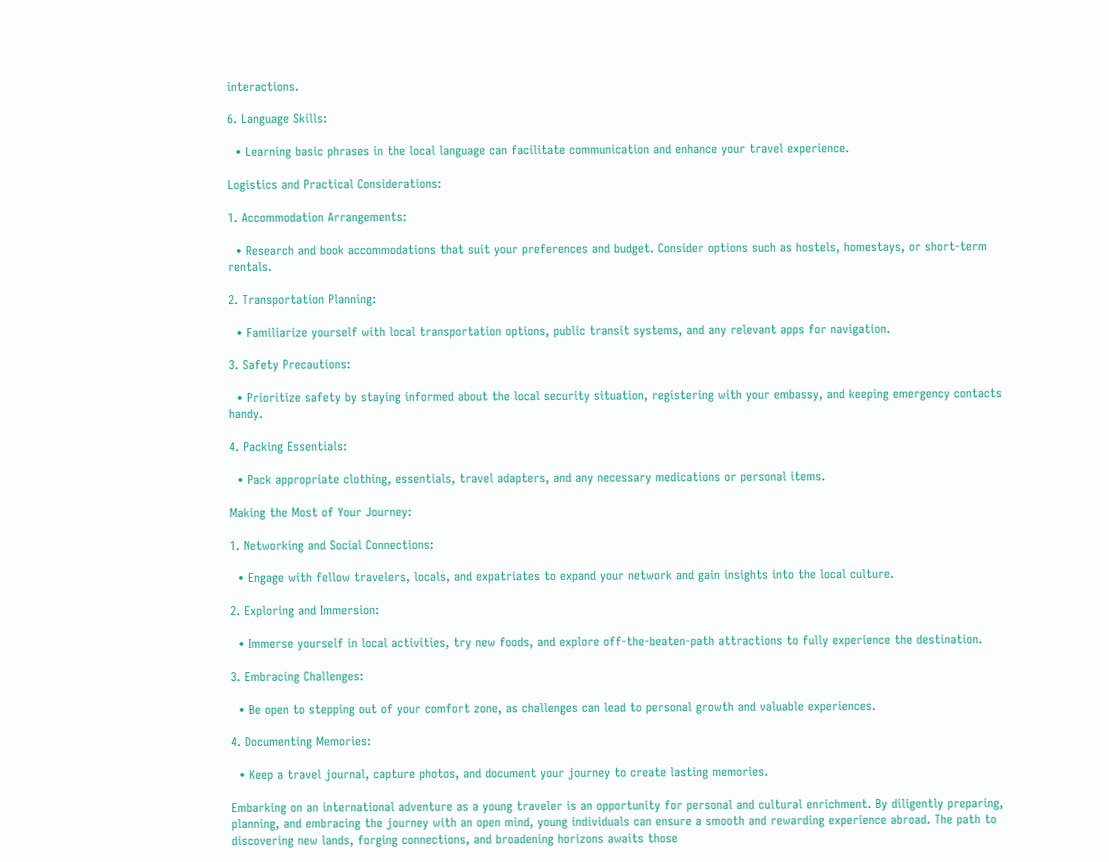interactions.

6. Language Skills:

  • Learning basic phrases in the local language can facilitate communication and enhance your travel experience.

Logistics and Practical Considerations:

1. Accommodation Arrangements:

  • Research and book accommodations that suit your preferences and budget. Consider options such as hostels, homestays, or short-term rentals.

2. Transportation Planning:

  • Familiarize yourself with local transportation options, public transit systems, and any relevant apps for navigation.

3. Safety Precautions:

  • Prioritize safety by staying informed about the local security situation, registering with your embassy, and keeping emergency contacts handy.

4. Packing Essentials:

  • Pack appropriate clothing, essentials, travel adapters, and any necessary medications or personal items.

Making the Most of Your Journey:

1. Networking and Social Connections:

  • Engage with fellow travelers, locals, and expatriates to expand your network and gain insights into the local culture.

2. Exploring and Immersion:

  • Immerse yourself in local activities, try new foods, and explore off-the-beaten-path attractions to fully experience the destination.

3. Embracing Challenges:

  • Be open to stepping out of your comfort zone, as challenges can lead to personal growth and valuable experiences.

4. Documenting Memories:

  • Keep a travel journal, capture photos, and document your journey to create lasting memories.

Embarking on an international adventure as a young traveler is an opportunity for personal and cultural enrichment. By diligently preparing, planning, and embracing the journey with an open mind, young individuals can ensure a smooth and rewarding experience abroad. The path to discovering new lands, forging connections, and broadening horizons awaits those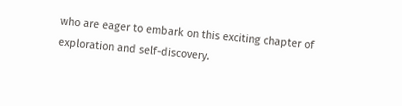who are eager to embark on this exciting chapter of exploration and self-discovery.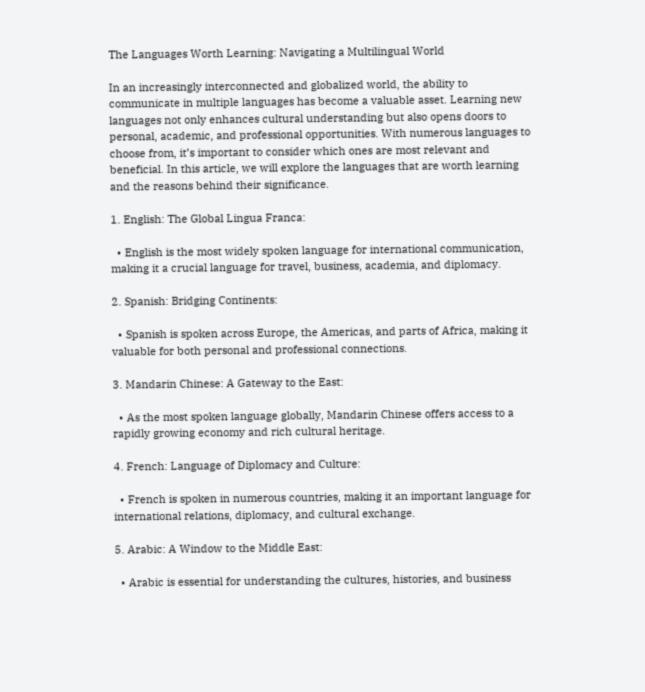The Languages Worth Learning: Navigating a Multilingual World

In an increasingly interconnected and globalized world, the ability to communicate in multiple languages has become a valuable asset. Learning new languages not only enhances cultural understanding but also opens doors to personal, academic, and professional opportunities. With numerous languages to choose from, it’s important to consider which ones are most relevant and beneficial. In this article, we will explore the languages that are worth learning and the reasons behind their significance.

1. English: The Global Lingua Franca:

  • English is the most widely spoken language for international communication, making it a crucial language for travel, business, academia, and diplomacy.

2. Spanish: Bridging Continents:

  • Spanish is spoken across Europe, the Americas, and parts of Africa, making it valuable for both personal and professional connections.

3. Mandarin Chinese: A Gateway to the East:

  • As the most spoken language globally, Mandarin Chinese offers access to a rapidly growing economy and rich cultural heritage.

4. French: Language of Diplomacy and Culture:

  • French is spoken in numerous countries, making it an important language for international relations, diplomacy, and cultural exchange.

5. Arabic: A Window to the Middle East:

  • Arabic is essential for understanding the cultures, histories, and business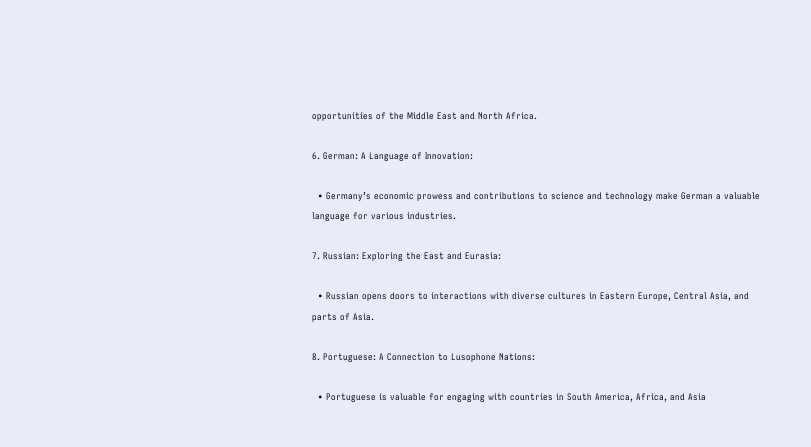opportunities of the Middle East and North Africa.

6. German: A Language of Innovation:

  • Germany’s economic prowess and contributions to science and technology make German a valuable language for various industries.

7. Russian: Exploring the East and Eurasia:

  • Russian opens doors to interactions with diverse cultures in Eastern Europe, Central Asia, and parts of Asia.

8. Portuguese: A Connection to Lusophone Nations:

  • Portuguese is valuable for engaging with countries in South America, Africa, and Asia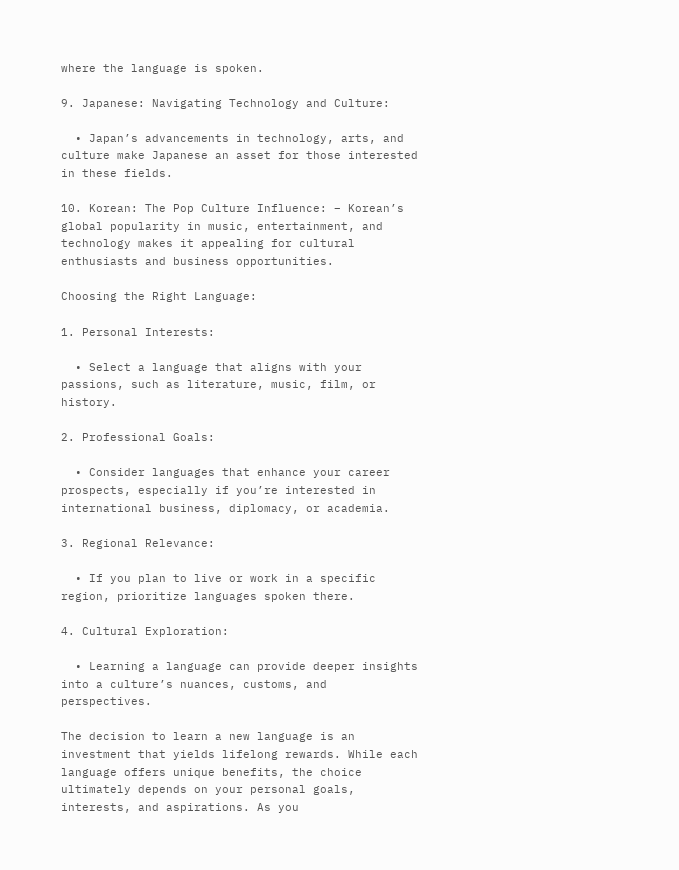where the language is spoken.

9. Japanese: Navigating Technology and Culture:

  • Japan’s advancements in technology, arts, and culture make Japanese an asset for those interested in these fields.

10. Korean: The Pop Culture Influence: – Korean’s global popularity in music, entertainment, and technology makes it appealing for cultural enthusiasts and business opportunities.

Choosing the Right Language:

1. Personal Interests:

  • Select a language that aligns with your passions, such as literature, music, film, or history.

2. Professional Goals:

  • Consider languages that enhance your career prospects, especially if you’re interested in international business, diplomacy, or academia.

3. Regional Relevance:

  • If you plan to live or work in a specific region, prioritize languages spoken there.

4. Cultural Exploration:

  • Learning a language can provide deeper insights into a culture’s nuances, customs, and perspectives.

The decision to learn a new language is an investment that yields lifelong rewards. While each language offers unique benefits, the choice ultimately depends on your personal goals, interests, and aspirations. As you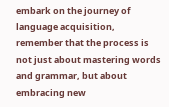embark on the journey of language acquisition, remember that the process is not just about mastering words and grammar, but about embracing new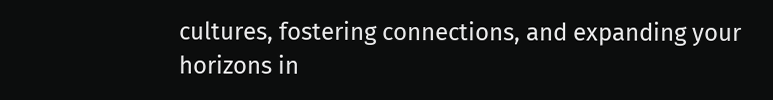cultures, fostering connections, and expanding your horizons in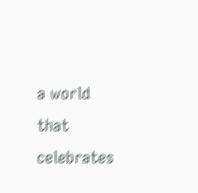a world that celebrates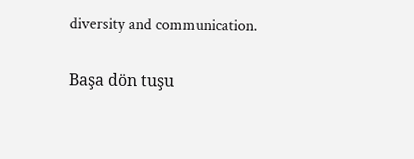diversity and communication.

Başa dön tuşu